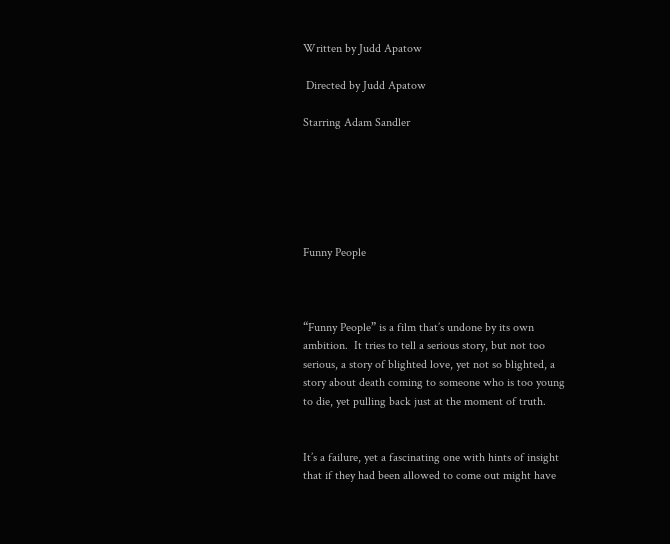Written by Judd Apatow

 Directed by Judd Apatow

Starring Adam Sandler






Funny People



“Funny People” is a film that’s undone by its own ambition.  It tries to tell a serious story, but not too serious, a story of blighted love, yet not so blighted, a story about death coming to someone who is too young to die, yet pulling back just at the moment of truth.


It’s a failure, yet a fascinating one with hints of insight that if they had been allowed to come out might have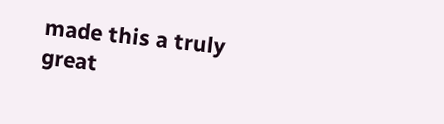made this a truly great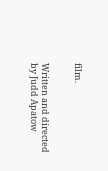film.


Written and directed by Judd Apatow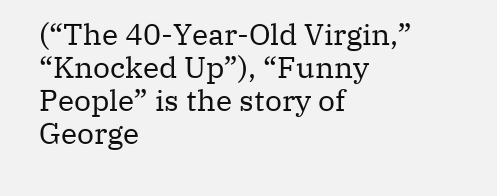(“The 40-Year-Old Virgin,” “Knocked Up”), “Funny People” is the story of George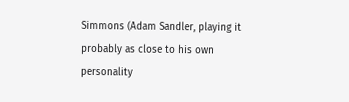Simmons (Adam Sandler, playing it probably as close to his own personality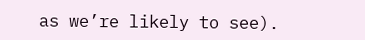as we’re likely to see).